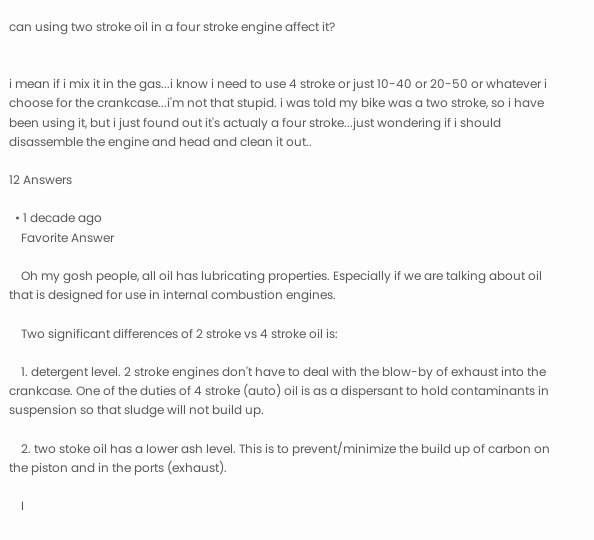can using two stroke oil in a four stroke engine affect it?


i mean if i mix it in the gas...i know i need to use 4 stroke or just 10-40 or 20-50 or whatever i choose for the crankcase...i'm not that stupid. i was told my bike was a two stroke, so i have been using it, but i just found out it's actualy a four stroke...just wondering if i should disassemble the engine and head and clean it out..

12 Answers

  • 1 decade ago
    Favorite Answer

    Oh my gosh people, all oil has lubricating properties. Especially if we are talking about oil that is designed for use in internal combustion engines.

    Two significant differences of 2 stroke vs 4 stroke oil is:

    1. detergent level. 2 stroke engines don't have to deal with the blow-by of exhaust into the crankcase. One of the duties of 4 stroke (auto) oil is as a dispersant to hold contaminants in suspension so that sludge will not build up.

    2. two stoke oil has a lower ash level. This is to prevent/minimize the build up of carbon on the piston and in the ports (exhaust).

    I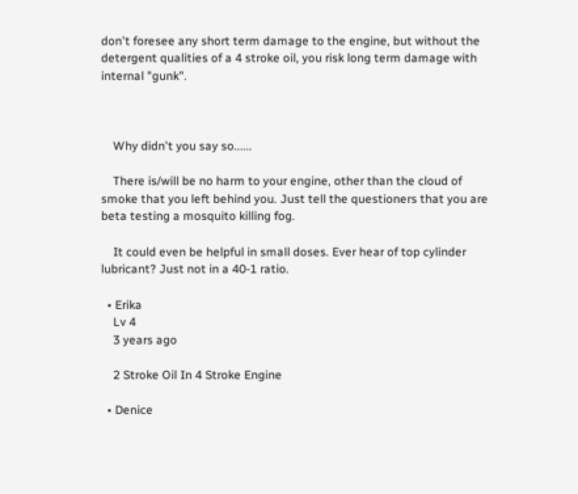don't foresee any short term damage to the engine, but without the detergent qualities of a 4 stroke oil, you risk long term damage with internal "gunk".



    Why didn't you say so......

    There is/will be no harm to your engine, other than the cloud of smoke that you left behind you. Just tell the questioners that you are beta testing a mosquito killing fog.

    It could even be helpful in small doses. Ever hear of top cylinder lubricant? Just not in a 40-1 ratio.

  • Erika
    Lv 4
    3 years ago

    2 Stroke Oil In 4 Stroke Engine

  • Denice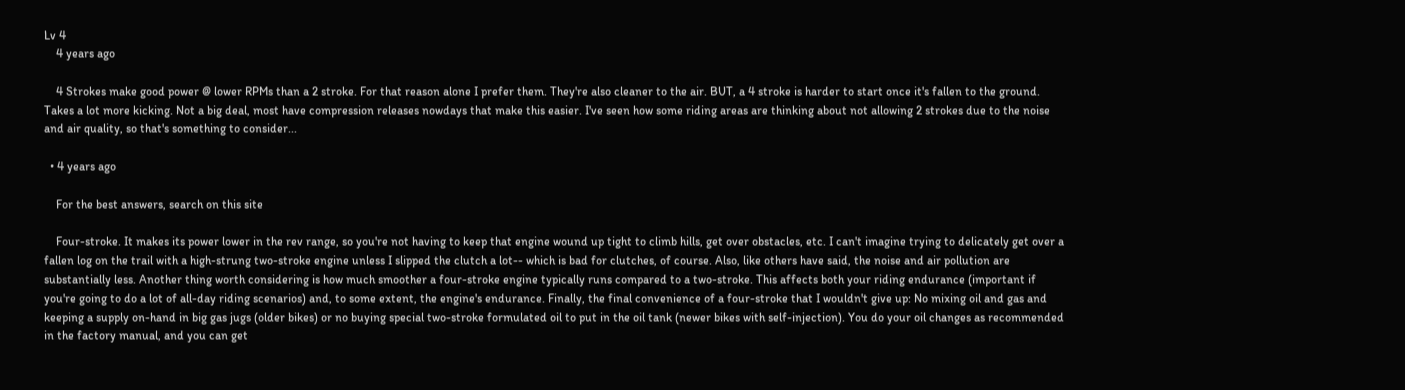Lv 4
    4 years ago

    4 Strokes make good power @ lower RPMs than a 2 stroke. For that reason alone I prefer them. They're also cleaner to the air. BUT, a 4 stroke is harder to start once it's fallen to the ground. Takes a lot more kicking. Not a big deal, most have compression releases nowdays that make this easier. I've seen how some riding areas are thinking about not allowing 2 strokes due to the noise and air quality, so that's something to consider...

  • 4 years ago

    For the best answers, search on this site

    Four-stroke. It makes its power lower in the rev range, so you're not having to keep that engine wound up tight to climb hills, get over obstacles, etc. I can't imagine trying to delicately get over a fallen log on the trail with a high-strung two-stroke engine unless I slipped the clutch a lot-- which is bad for clutches, of course. Also, like others have said, the noise and air pollution are substantially less. Another thing worth considering is how much smoother a four-stroke engine typically runs compared to a two-stroke. This affects both your riding endurance (important if you're going to do a lot of all-day riding scenarios) and, to some extent, the engine's endurance. Finally, the final convenience of a four-stroke that I wouldn't give up: No mixing oil and gas and keeping a supply on-hand in big gas jugs (older bikes) or no buying special two-stroke formulated oil to put in the oil tank (newer bikes with self-injection). You do your oil changes as recommended in the factory manual, and you can get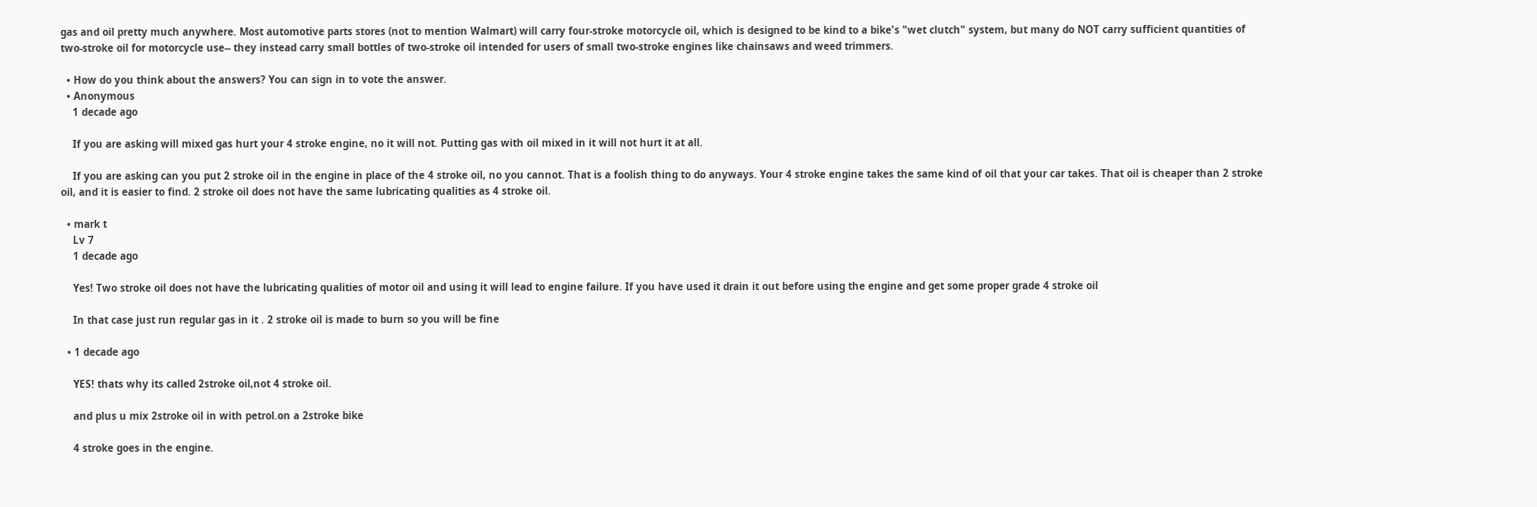gas and oil pretty much anywhere. Most automotive parts stores (not to mention Walmart) will carry four-stroke motorcycle oil, which is designed to be kind to a bike's "wet clutch" system, but many do NOT carry sufficient quantities of two-stroke oil for motorcycle use-- they instead carry small bottles of two-stroke oil intended for users of small two-stroke engines like chainsaws and weed trimmers.

  • How do you think about the answers? You can sign in to vote the answer.
  • Anonymous
    1 decade ago

    If you are asking will mixed gas hurt your 4 stroke engine, no it will not. Putting gas with oil mixed in it will not hurt it at all.

    If you are asking can you put 2 stroke oil in the engine in place of the 4 stroke oil, no you cannot. That is a foolish thing to do anyways. Your 4 stroke engine takes the same kind of oil that your car takes. That oil is cheaper than 2 stroke oil, and it is easier to find. 2 stroke oil does not have the same lubricating qualities as 4 stroke oil.

  • mark t
    Lv 7
    1 decade ago

    Yes! Two stroke oil does not have the lubricating qualities of motor oil and using it will lead to engine failure. If you have used it drain it out before using the engine and get some proper grade 4 stroke oil

    In that case just run regular gas in it . 2 stroke oil is made to burn so you will be fine

  • 1 decade ago

    YES! thats why its called 2stroke oil,not 4 stroke oil.

    and plus u mix 2stroke oil in with petrol.on a 2stroke bike

    4 stroke goes in the engine.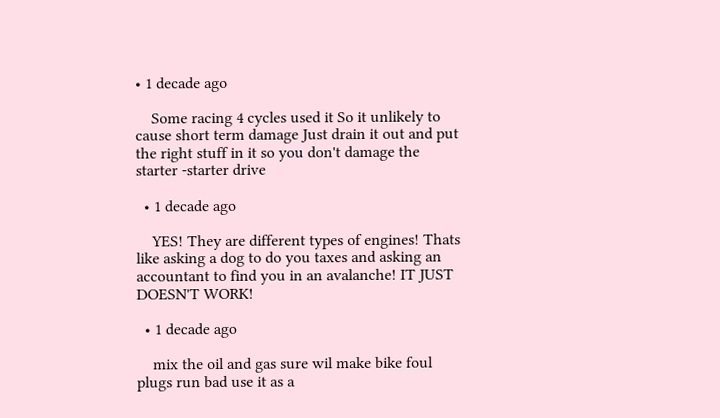• 1 decade ago

    Some racing 4 cycles used it So it unlikely to cause short term damage Just drain it out and put the right stuff in it so you don't damage the starter -starter drive

  • 1 decade ago

    YES! They are different types of engines! Thats like asking a dog to do you taxes and asking an accountant to find you in an avalanche! IT JUST DOESN'T WORK!

  • 1 decade ago

    mix the oil and gas sure wil make bike foul plugs run bad use it as a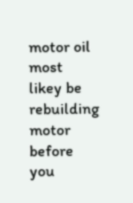motor oil most likey be rebuilding motor before you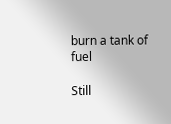burn a tank of fuel

Still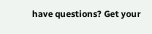have questions? Get your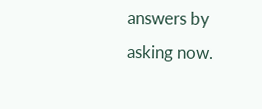answers by asking now.